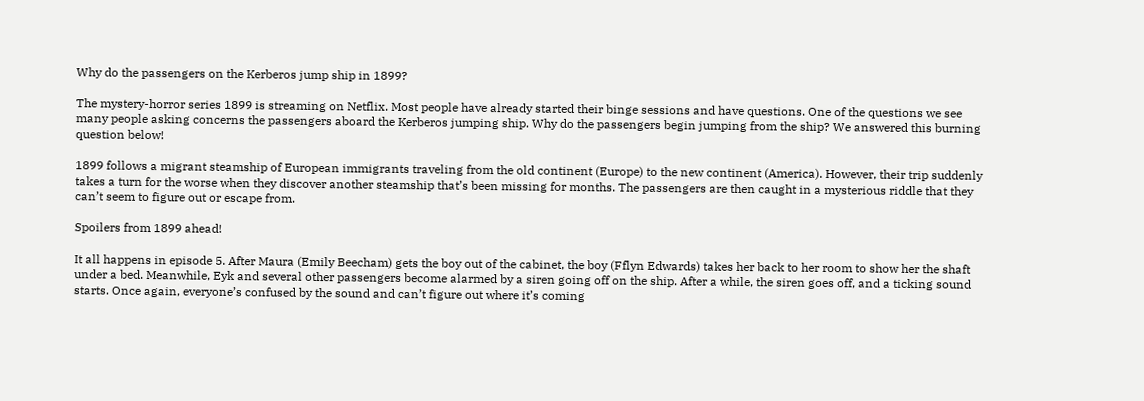Why do the passengers on the Kerberos jump ship in 1899?

The mystery-horror series 1899 is streaming on Netflix. Most people have already started their binge sessions and have questions. One of the questions we see many people asking concerns the passengers aboard the Kerberos jumping ship. Why do the passengers begin jumping from the ship? We answered this burning question below!

1899 follows a migrant steamship of European immigrants traveling from the old continent (Europe) to the new continent (America). However, their trip suddenly takes a turn for the worse when they discover another steamship that’s been missing for months. The passengers are then caught in a mysterious riddle that they can’t seem to figure out or escape from.

Spoilers from 1899 ahead!

It all happens in episode 5. After Maura (Emily Beecham) gets the boy out of the cabinet, the boy (Fflyn Edwards) takes her back to her room to show her the shaft under a bed. Meanwhile, Eyk and several other passengers become alarmed by a siren going off on the ship. After a while, the siren goes off, and a ticking sound starts. Once again, everyone’s confused by the sound and can’t figure out where it’s coming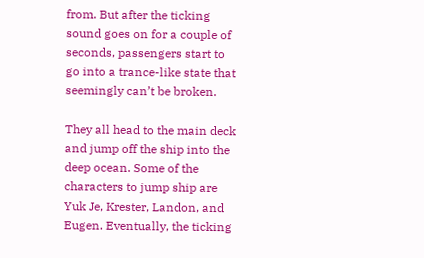from. But after the ticking sound goes on for a couple of seconds, passengers start to go into a trance-like state that seemingly can’t be broken.

They all head to the main deck and jump off the ship into the deep ocean. Some of the characters to jump ship are Yuk Je, Krester, Landon, and Eugen. Eventually, the ticking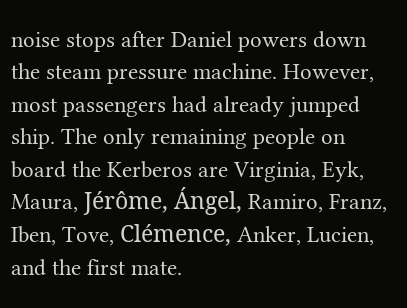noise stops after Daniel powers down the steam pressure machine. However, most passengers had already jumped ship. The only remaining people on board the Kerberos are Virginia, Eyk, Maura, Jérôme, Ángel, Ramiro, Franz, Iben, Tove, Clémence, Anker, Lucien, and the first mate.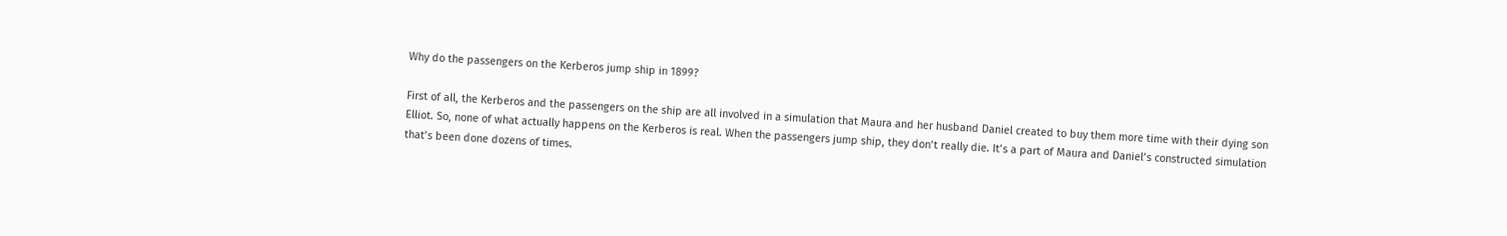Why do the passengers on the Kerberos jump ship in 1899?

First of all, the Kerberos and the passengers on the ship are all involved in a simulation that Maura and her husband Daniel created to buy them more time with their dying son Elliot. So, none of what actually happens on the Kerberos is real. When the passengers jump ship, they don’t really die. It’s a part of Maura and Daniel’s constructed simulation that’s been done dozens of times.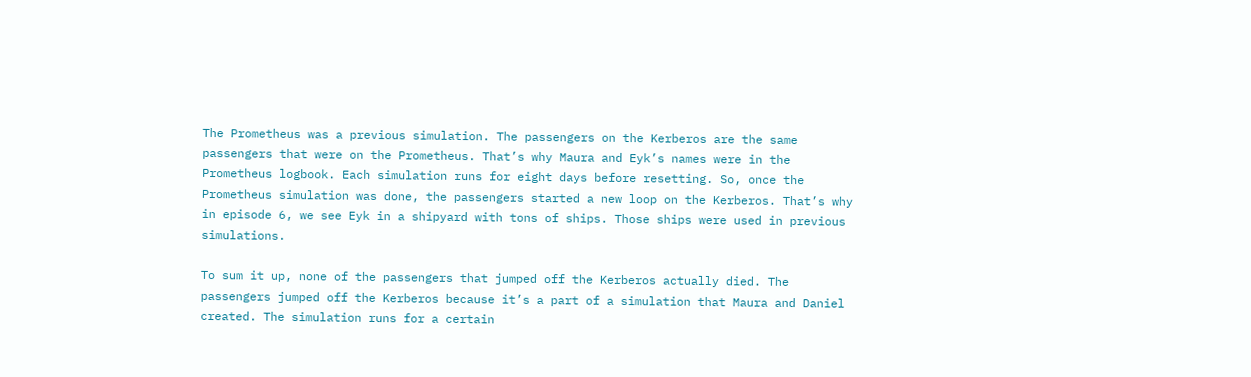The Prometheus was a previous simulation. The passengers on the Kerberos are the same passengers that were on the Prometheus. That’s why Maura and Eyk’s names were in the Prometheus logbook. Each simulation runs for eight days before resetting. So, once the Prometheus simulation was done, the passengers started a new loop on the Kerberos. That’s why in episode 6, we see Eyk in a shipyard with tons of ships. Those ships were used in previous simulations.

To sum it up, none of the passengers that jumped off the Kerberos actually died. The passengers jumped off the Kerberos because it’s a part of a simulation that Maura and Daniel created. The simulation runs for a certain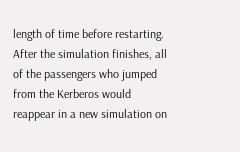length of time before restarting. After the simulation finishes, all of the passengers who jumped from the Kerberos would reappear in a new simulation on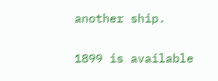another ship.

1899 is available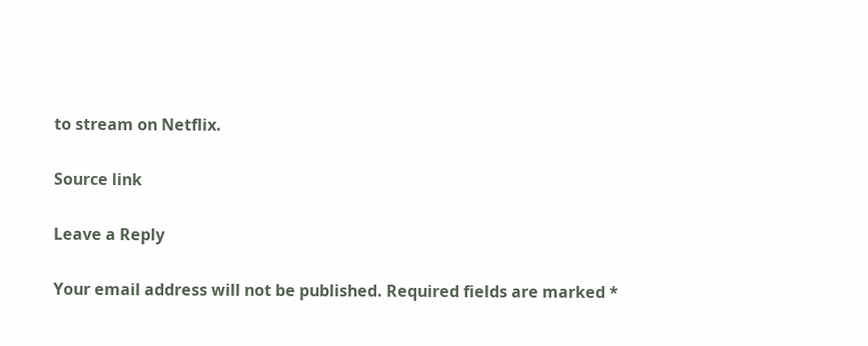to stream on Netflix.

Source link

Leave a Reply

Your email address will not be published. Required fields are marked *